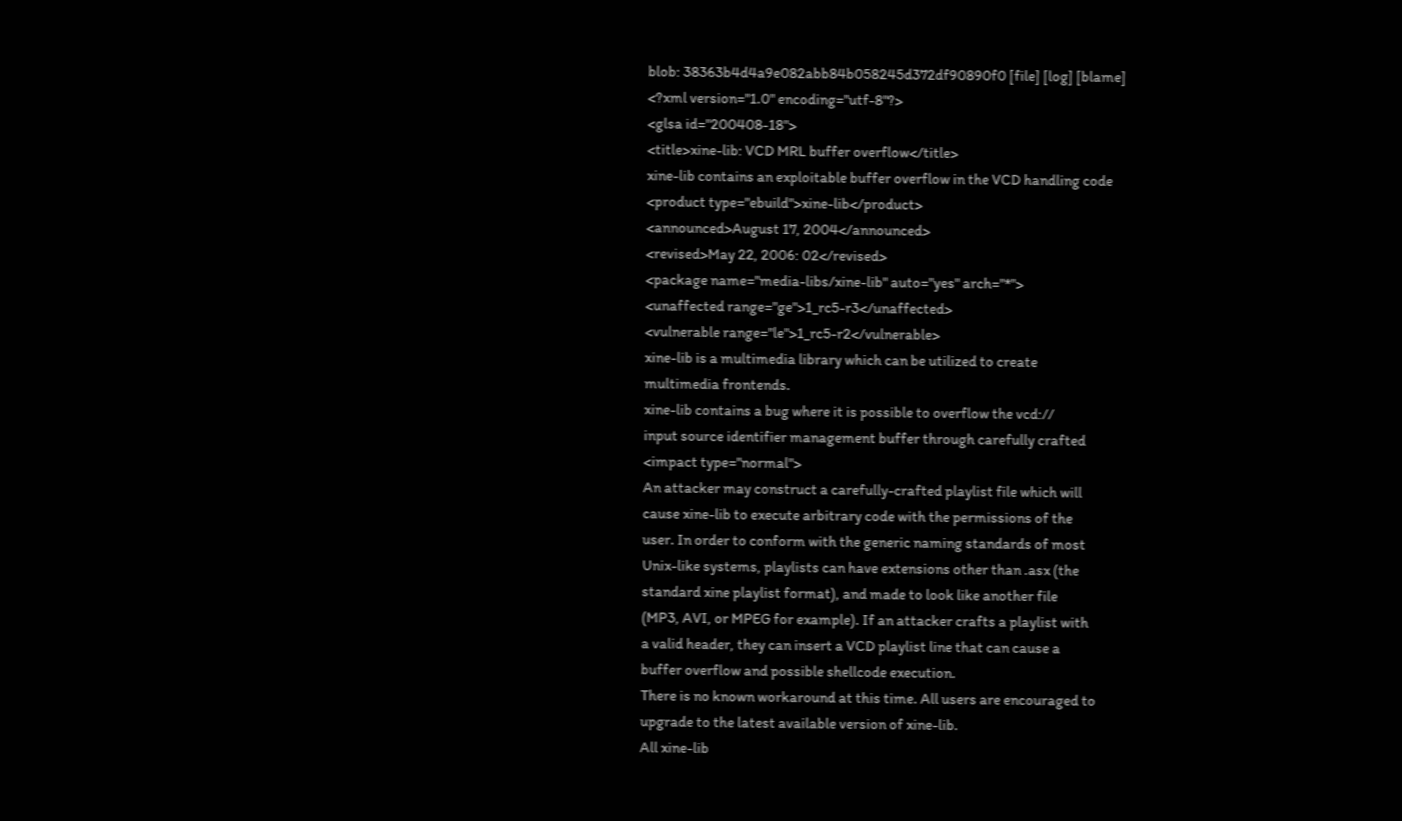blob: 38363b4d4a9e082abb84b058245d372df90890f0 [file] [log] [blame]
<?xml version="1.0" encoding="utf-8"?>
<glsa id="200408-18">
<title>xine-lib: VCD MRL buffer overflow</title>
xine-lib contains an exploitable buffer overflow in the VCD handling code
<product type="ebuild">xine-lib</product>
<announced>August 17, 2004</announced>
<revised>May 22, 2006: 02</revised>
<package name="media-libs/xine-lib" auto="yes" arch="*">
<unaffected range="ge">1_rc5-r3</unaffected>
<vulnerable range="le">1_rc5-r2</vulnerable>
xine-lib is a multimedia library which can be utilized to create
multimedia frontends.
xine-lib contains a bug where it is possible to overflow the vcd://
input source identifier management buffer through carefully crafted
<impact type="normal">
An attacker may construct a carefully-crafted playlist file which will
cause xine-lib to execute arbitrary code with the permissions of the
user. In order to conform with the generic naming standards of most
Unix-like systems, playlists can have extensions other than .asx (the
standard xine playlist format), and made to look like another file
(MP3, AVI, or MPEG for example). If an attacker crafts a playlist with
a valid header, they can insert a VCD playlist line that can cause a
buffer overflow and possible shellcode execution.
There is no known workaround at this time. All users are encouraged to
upgrade to the latest available version of xine-lib.
All xine-lib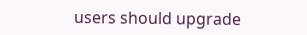users should upgrade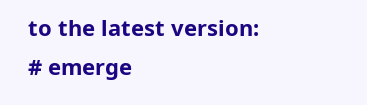to the latest version:
# emerge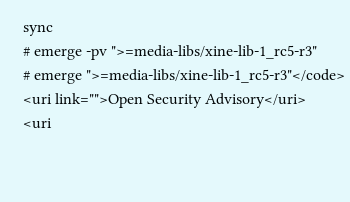sync
# emerge -pv ">=media-libs/xine-lib-1_rc5-r3"
# emerge ">=media-libs/xine-lib-1_rc5-r3"</code>
<uri link="">Open Security Advisory</uri>
<uri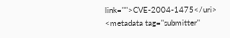link="">CVE-2004-1475</uri>
<metadata tag="submitter"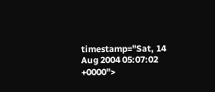timestamp="Sat, 14 Aug 2004 05:07:02 +0000">